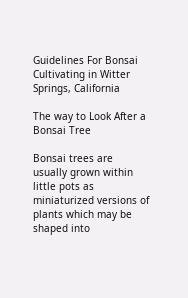Guidelines For Bonsai Cultivating in Witter Springs, California

The way to Look After a Bonsai Tree

Bonsai trees are usually grown within little pots as miniaturized versions of plants which may be shaped into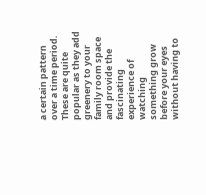a certain pattern over a time period. These are quite popular as they add greenery to your family room space and provide the fascinating experience of watching something grow before your eyes without having to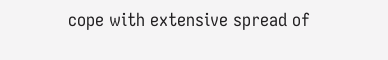cope with extensive spread of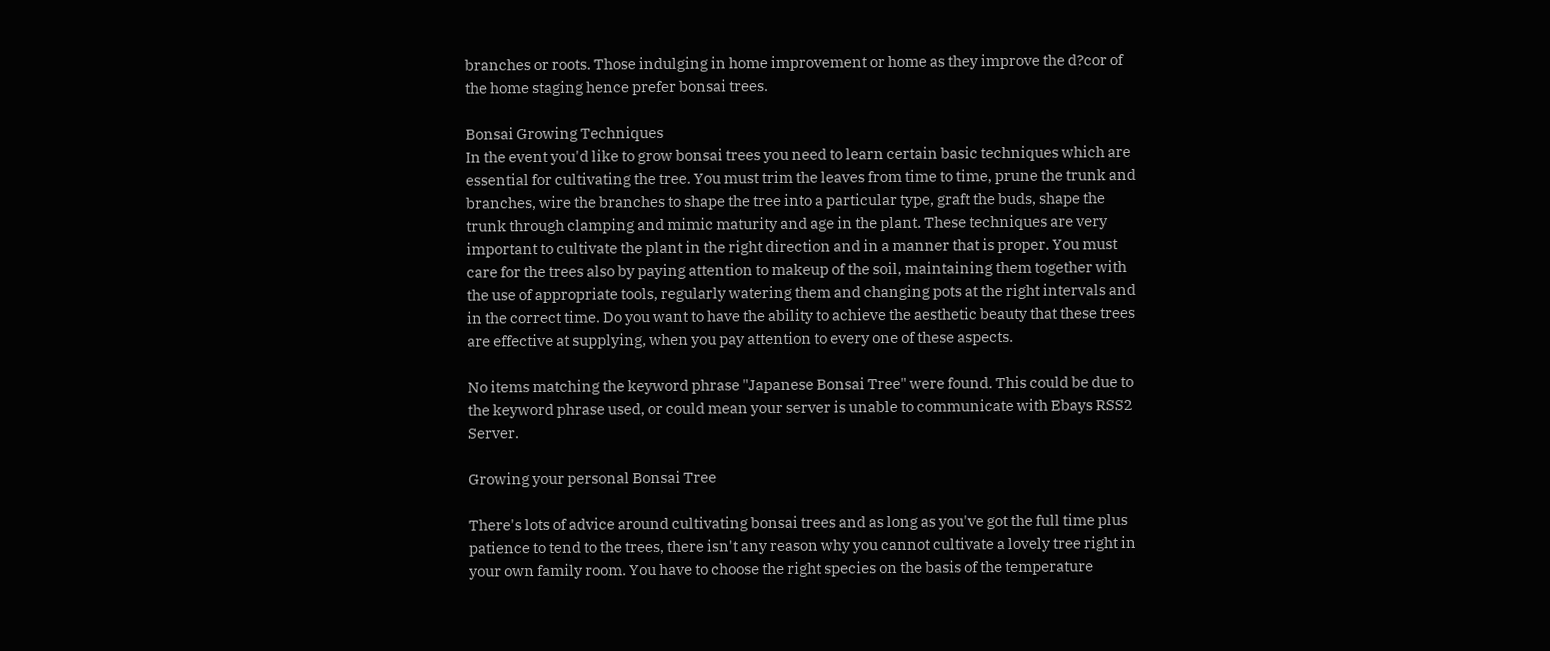branches or roots. Those indulging in home improvement or home as they improve the d?cor of the home staging hence prefer bonsai trees.

Bonsai Growing Techniques
In the event you'd like to grow bonsai trees you need to learn certain basic techniques which are essential for cultivating the tree. You must trim the leaves from time to time, prune the trunk and branches, wire the branches to shape the tree into a particular type, graft the buds, shape the trunk through clamping and mimic maturity and age in the plant. These techniques are very important to cultivate the plant in the right direction and in a manner that is proper. You must care for the trees also by paying attention to makeup of the soil, maintaining them together with the use of appropriate tools, regularly watering them and changing pots at the right intervals and in the correct time. Do you want to have the ability to achieve the aesthetic beauty that these trees are effective at supplying, when you pay attention to every one of these aspects.

No items matching the keyword phrase "Japanese Bonsai Tree" were found. This could be due to the keyword phrase used, or could mean your server is unable to communicate with Ebays RSS2 Server.

Growing your personal Bonsai Tree

There's lots of advice around cultivating bonsai trees and as long as you've got the full time plus patience to tend to the trees, there isn't any reason why you cannot cultivate a lovely tree right in your own family room. You have to choose the right species on the basis of the temperature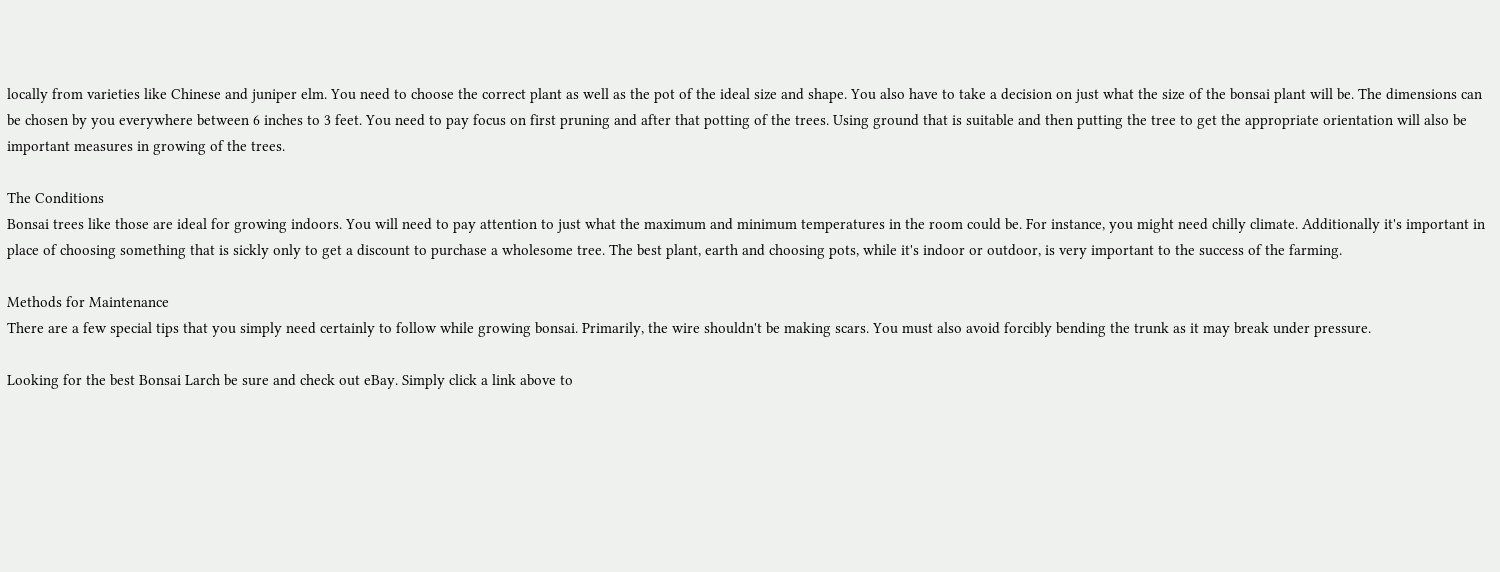locally from varieties like Chinese and juniper elm. You need to choose the correct plant as well as the pot of the ideal size and shape. You also have to take a decision on just what the size of the bonsai plant will be. The dimensions can be chosen by you everywhere between 6 inches to 3 feet. You need to pay focus on first pruning and after that potting of the trees. Using ground that is suitable and then putting the tree to get the appropriate orientation will also be important measures in growing of the trees.

The Conditions
Bonsai trees like those are ideal for growing indoors. You will need to pay attention to just what the maximum and minimum temperatures in the room could be. For instance, you might need chilly climate. Additionally it's important in place of choosing something that is sickly only to get a discount to purchase a wholesome tree. The best plant, earth and choosing pots, while it's indoor or outdoor, is very important to the success of the farming.

Methods for Maintenance
There are a few special tips that you simply need certainly to follow while growing bonsai. Primarily, the wire shouldn't be making scars. You must also avoid forcibly bending the trunk as it may break under pressure.

Looking for the best Bonsai Larch be sure and check out eBay. Simply click a link above to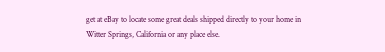get at eBay to locate some great deals shipped directly to your home in Witter Springs, California or any place else.